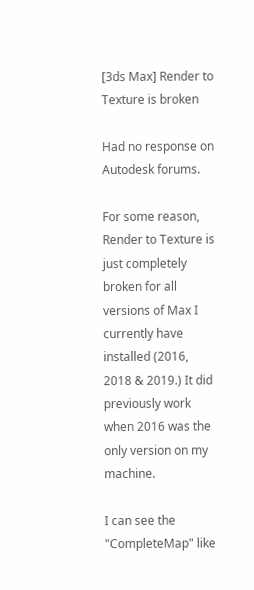[3ds Max] Render to Texture is broken

Had no response on Autodesk forums.

For some reason, Render to Texture is just completely broken for all versions of Max I currently have installed (2016, 2018 & 2019.) It did previously work when 2016 was the only version on my machine.

I can see the "CompleteMap" like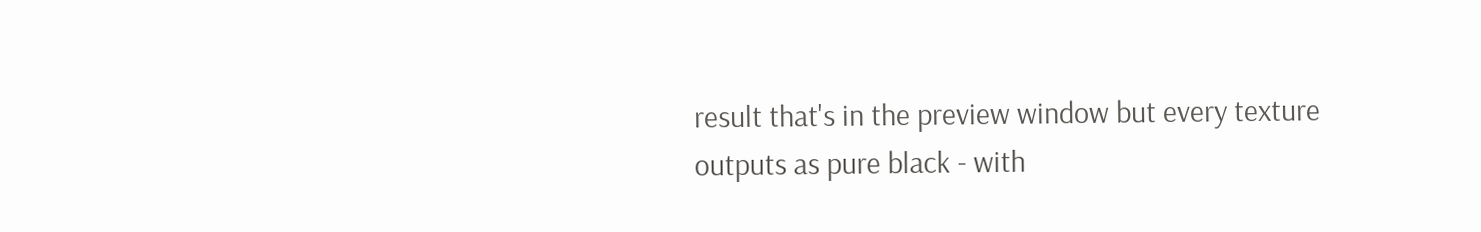result that's in the preview window but every texture outputs as pure black - with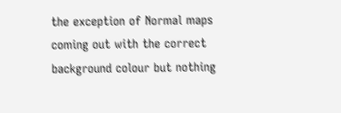the exception of Normal maps coming out with the correct background colour but nothing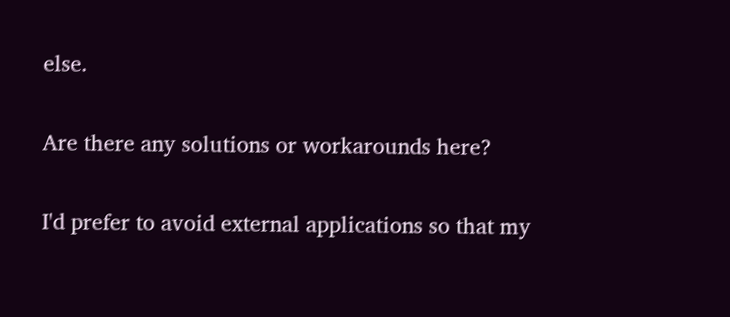else.

Are there any solutions or workarounds here?

I'd prefer to avoid external applications so that my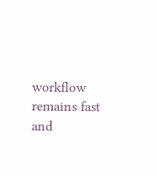workflow remains fast and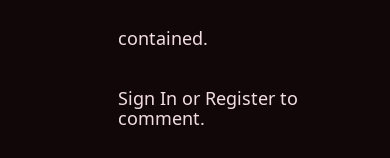contained.


Sign In or Register to comment.